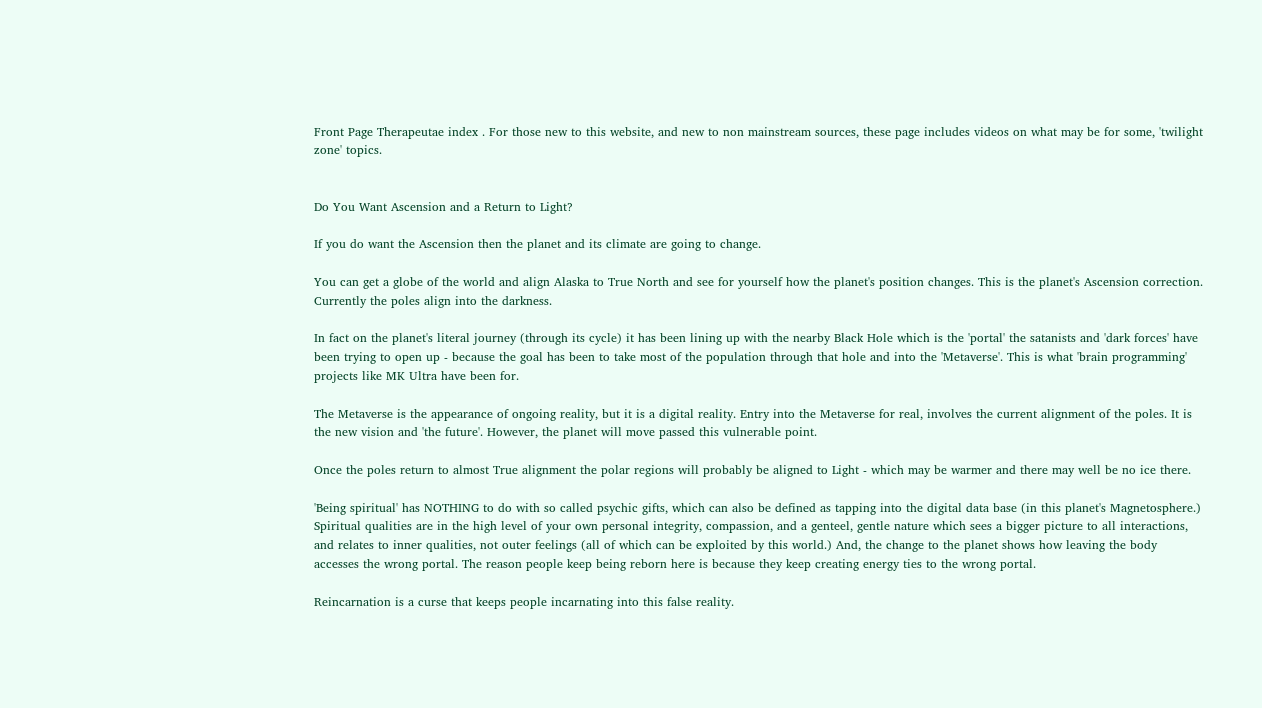Front Page Therapeutae index . For those new to this website, and new to non mainstream sources, these page includes videos on what may be for some, 'twilight zone' topics.


Do You Want Ascension and a Return to Light?

If you do want the Ascension then the planet and its climate are going to change.

You can get a globe of the world and align Alaska to True North and see for yourself how the planet's position changes. This is the planet's Ascension correction. Currently the poles align into the darkness.

In fact on the planet's literal journey (through its cycle) it has been lining up with the nearby Black Hole which is the 'portal' the satanists and 'dark forces' have been trying to open up - because the goal has been to take most of the population through that hole and into the 'Metaverse'. This is what 'brain programming' projects like MK Ultra have been for.

The Metaverse is the appearance of ongoing reality, but it is a digital reality. Entry into the Metaverse for real, involves the current alignment of the poles. It is the new vision and 'the future'. However, the planet will move passed this vulnerable point.

Once the poles return to almost True alignment the polar regions will probably be aligned to Light - which may be warmer and there may well be no ice there.

'Being spiritual' has NOTHING to do with so called psychic gifts, which can also be defined as tapping into the digital data base (in this planet's Magnetosphere.) Spiritual qualities are in the high level of your own personal integrity, compassion, and a genteel, gentle nature which sees a bigger picture to all interactions, and relates to inner qualities, not outer feelings (all of which can be exploited by this world.) And, the change to the planet shows how leaving the body accesses the wrong portal. The reason people keep being reborn here is because they keep creating energy ties to the wrong portal.

Reincarnation is a curse that keeps people incarnating into this false reality.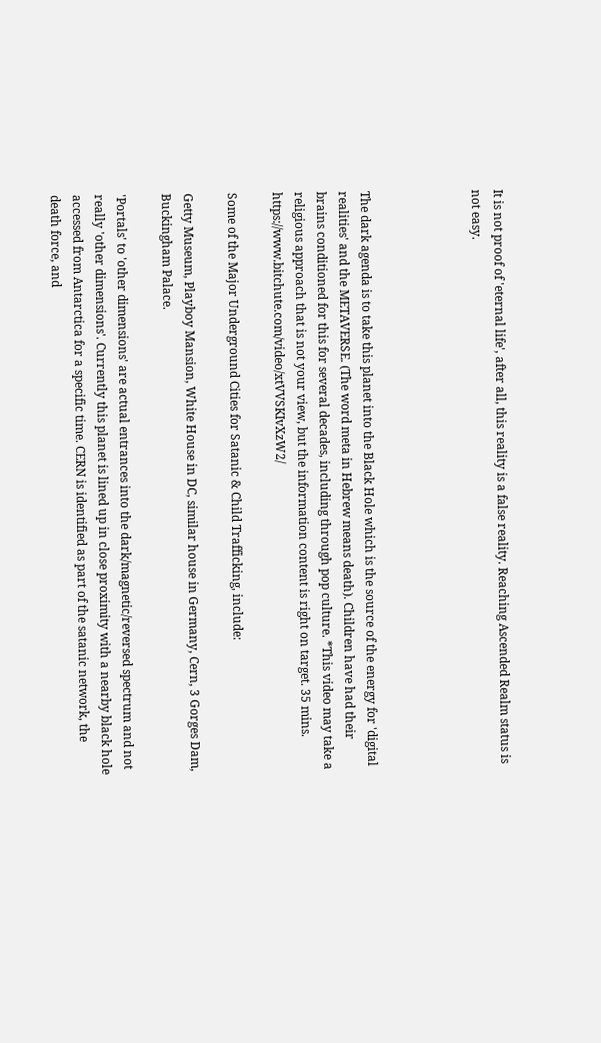It is not proof of 'eternal life', after all, this reality is a false reality. Reaching Ascended Realm status is not easy.




The dark agenda is to take this planet into the Black Hole which is the source of the energy for 'digital realities' and the METAVERSE. (The word meta in Hebrew means death). Children have had their brains conditioned for this for several decades, including through pop culture. *This video may take a religious approach that is not your view, but the information content is right on target. 35 mins. https://www.bitchute.com/video/xtVVSKIvXzW2/

Some of the Major Underground Cities for Satanic & Child Trafficking, include:

Getty Museum, Playboy Mansion, White House in DC, similar house in Germany, Cern, 3 Gorges Dam, Buckingham Palace.

'Portals' to 'other dimensions' are actual entrances into the dark/magnetic/reversed spectrum and not really 'other dimensions'. Currently this planet is lined up in close proximity with a nearby black hole accessed from Antarctica for a specific time. CERN is identified as part of the satanic network, the death force, and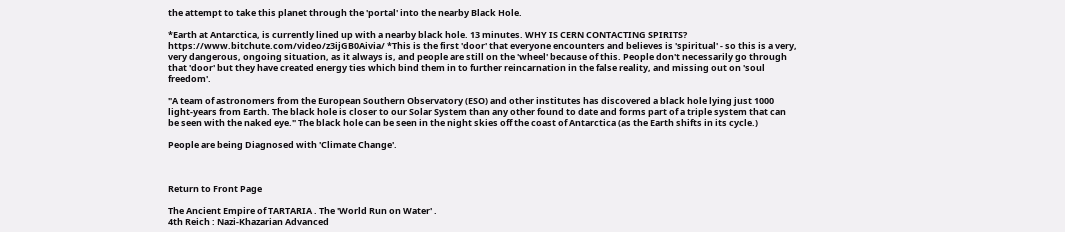the attempt to take this planet through the 'portal' into the nearby Black Hole.

*Earth at Antarctica, is currently lined up with a nearby black hole. 13 minutes. WHY IS CERN CONTACTING SPIRITS? https://www.bitchute.com/video/z3ijGB0Aivia/ *This is the first 'door' that everyone encounters and believes is 'spiritual' - so this is a very, very dangerous, ongoing situation, as it always is, and people are still on the 'wheel' because of this. People don't necessarily go through that 'door' but they have created energy ties which bind them in to further reincarnation in the false reality, and missing out on 'soul freedom'.

"A team of astronomers from the European Southern Observatory (ESO) and other institutes has discovered a black hole lying just 1000 light-years from Earth. The black hole is closer to our Solar System than any other found to date and forms part of a triple system that can be seen with the naked eye." The black hole can be seen in the night skies off the coast of Antarctica (as the Earth shifts in its cycle.)

People are being Diagnosed with 'Climate Change'.



Return to Front Page

The Ancient Empire of TARTARIA . The 'World Run on Water' .
4th Reich : Nazi-Khazarian Advanced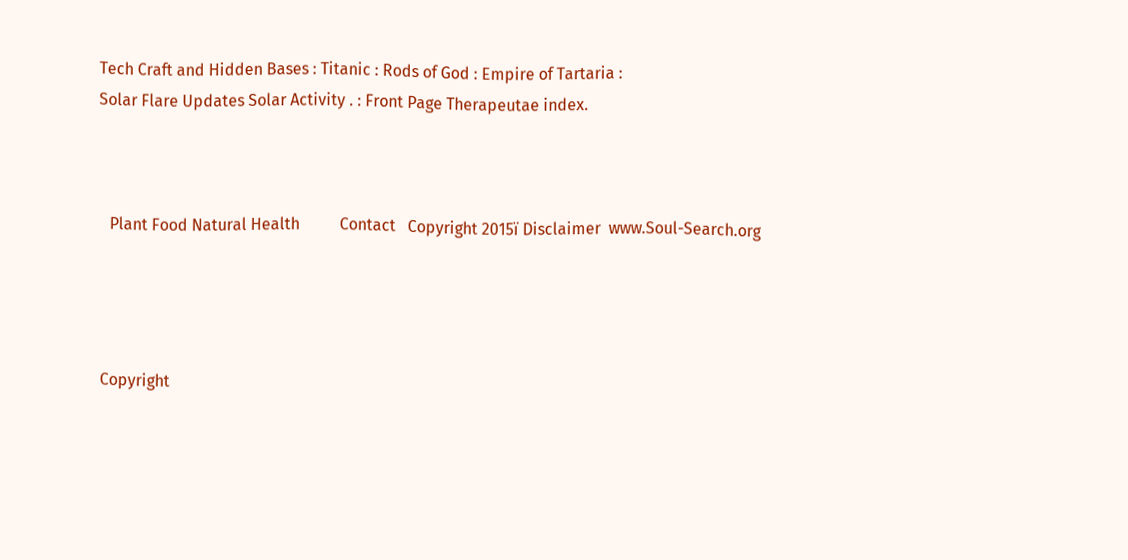Tech Craft and Hidden Bases : Titanic : Rods of God : Empire of Tartaria :
Solar Flare Updates Solar Activity . : Front Page Therapeutae index.



   Plant Food Natural Health          Contact   Copyright 2015ï Disclaimer  www.Soul-Search.org




 Copyright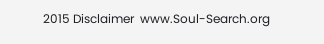2015 Disclaimer  www.Soul-Search.org